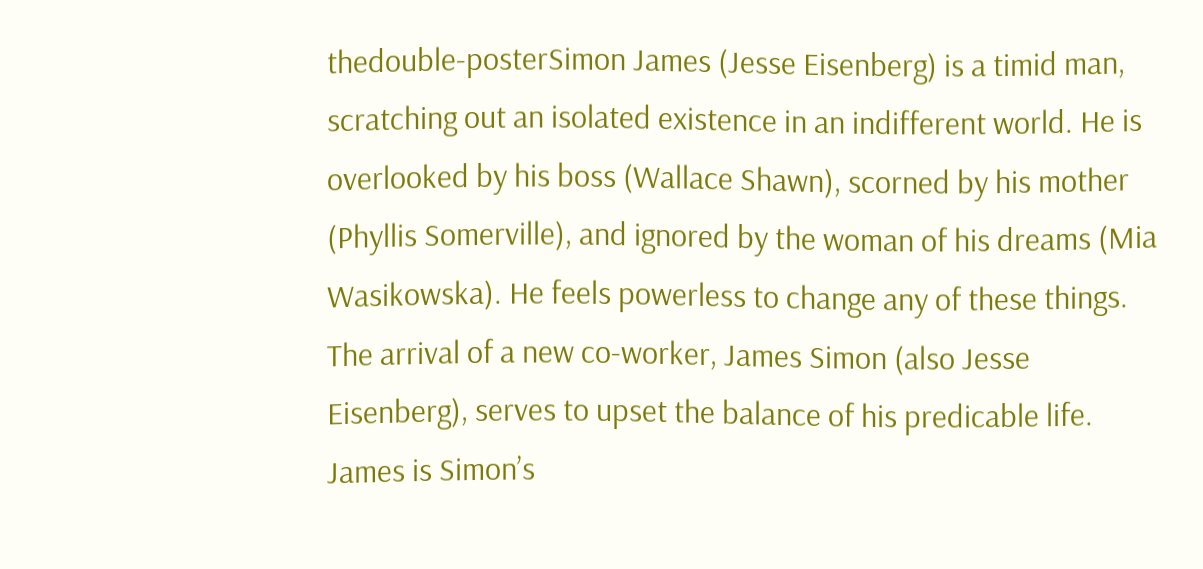thedouble-posterSimon James (Jesse Eisenberg) is a timid man, scratching out an isolated existence in an indifferent world. He is overlooked by his boss (Wallace Shawn), scorned by his mother (Phyllis Somerville), and ignored by the woman of his dreams (Mia Wasikowska). He feels powerless to change any of these things. The arrival of a new co-worker, James Simon (also Jesse Eisenberg), serves to upset the balance of his predicable life. James is Simon’s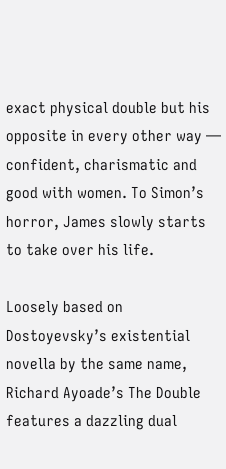exact physical double but his opposite in every other way — confident, charismatic and good with women. To Simon’s horror, James slowly starts to take over his life.

Loosely based on Dostoyevsky’s existential novella by the same name, Richard Ayoade’s The Double features a dazzling dual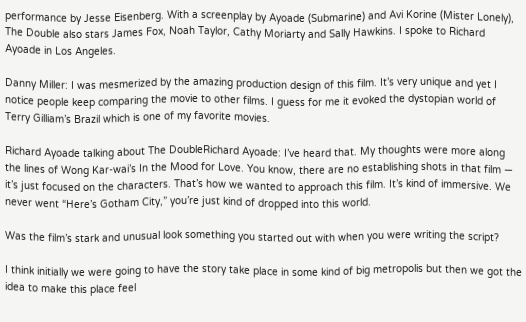performance by Jesse Eisenberg. With a screenplay by Ayoade (Submarine) and Avi Korine (Mister Lonely), The Double also stars James Fox, Noah Taylor, Cathy Moriarty and Sally Hawkins. I spoke to Richard Ayoade in Los Angeles.

Danny Miller: I was mesmerized by the amazing production design of this film. It’s very unique and yet I notice people keep comparing the movie to other films. I guess for me it evoked the dystopian world of Terry Gilliam’s Brazil which is one of my favorite movies.

Richard Ayoade talking about The DoubleRichard Ayoade: I’ve heard that. My thoughts were more along the lines of Wong Kar-wai’s In the Mood for Love. You know, there are no establishing shots in that film — it’s just focused on the characters. That’s how we wanted to approach this film. It’s kind of immersive. We never went “Here’s Gotham City,” you’re just kind of dropped into this world.

Was the film’s stark and unusual look something you started out with when you were writing the script?

I think initially we were going to have the story take place in some kind of big metropolis but then we got the idea to make this place feel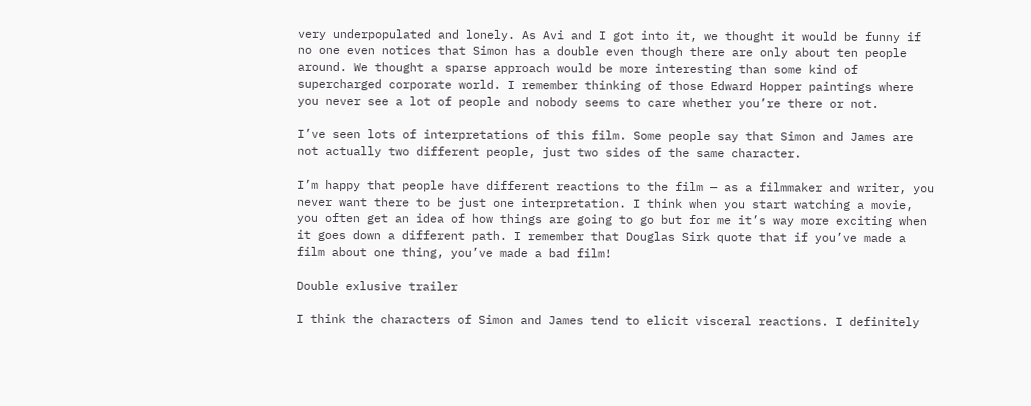very underpopulated and lonely. As Avi and I got into it, we thought it would be funny if no one even notices that Simon has a double even though there are only about ten people around. We thought a sparse approach would be more interesting than some kind of supercharged corporate world. I remember thinking of those Edward Hopper paintings where you never see a lot of people and nobody seems to care whether you’re there or not.

I’ve seen lots of interpretations of this film. Some people say that Simon and James are not actually two different people, just two sides of the same character.

I’m happy that people have different reactions to the film — as a filmmaker and writer, you never want there to be just one interpretation. I think when you start watching a movie, you often get an idea of how things are going to go but for me it’s way more exciting when it goes down a different path. I remember that Douglas Sirk quote that if you’ve made a film about one thing, you’ve made a bad film!

Double exlusive trailer

I think the characters of Simon and James tend to elicit visceral reactions. I definitely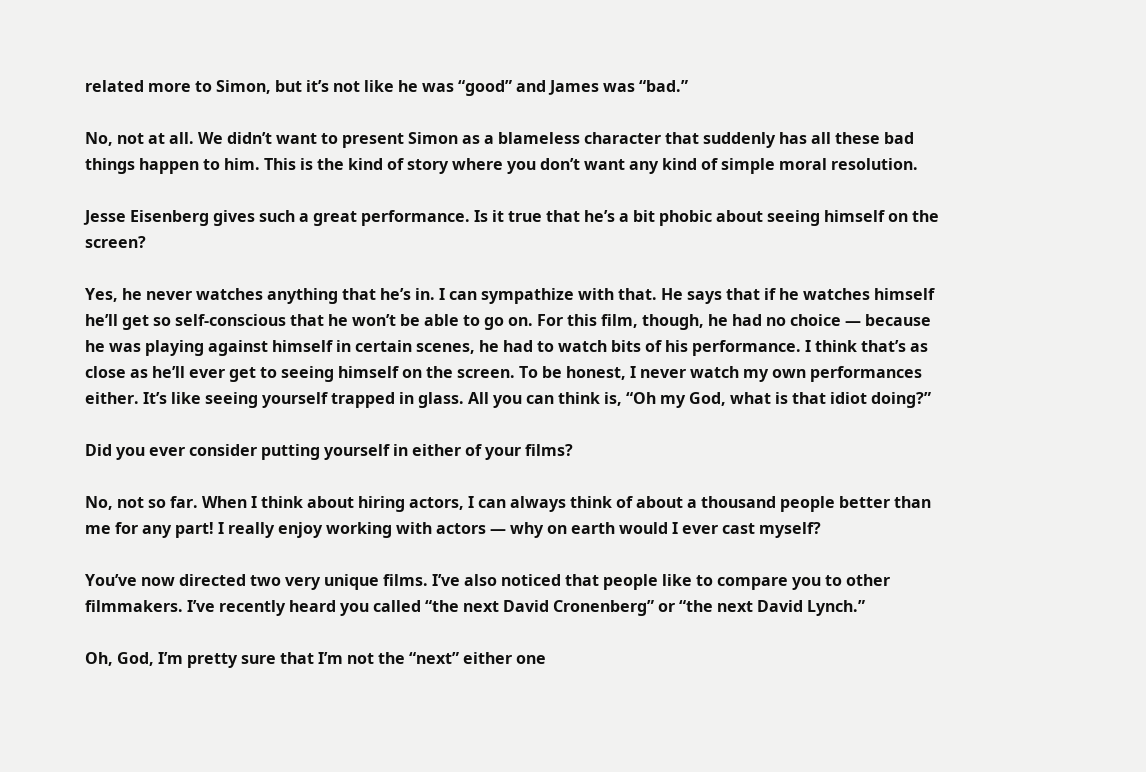related more to Simon, but it’s not like he was “good” and James was “bad.”

No, not at all. We didn’t want to present Simon as a blameless character that suddenly has all these bad things happen to him. This is the kind of story where you don’t want any kind of simple moral resolution.

Jesse Eisenberg gives such a great performance. Is it true that he’s a bit phobic about seeing himself on the screen?

Yes, he never watches anything that he’s in. I can sympathize with that. He says that if he watches himself he’ll get so self-conscious that he won’t be able to go on. For this film, though, he had no choice — because he was playing against himself in certain scenes, he had to watch bits of his performance. I think that’s as close as he’ll ever get to seeing himself on the screen. To be honest, I never watch my own performances either. It’s like seeing yourself trapped in glass. All you can think is, “Oh my God, what is that idiot doing?”

Did you ever consider putting yourself in either of your films?

No, not so far. When I think about hiring actors, I can always think of about a thousand people better than me for any part! I really enjoy working with actors — why on earth would I ever cast myself?

You’ve now directed two very unique films. I’ve also noticed that people like to compare you to other filmmakers. I’ve recently heard you called “the next David Cronenberg” or “the next David Lynch.”

Oh, God, I’m pretty sure that I’m not the “next” either one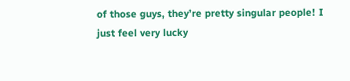of those guys, they’re pretty singular people! I just feel very lucky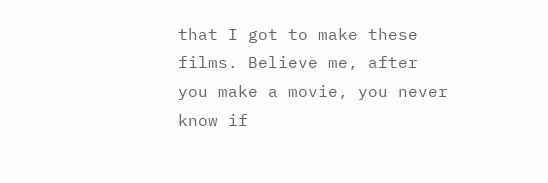that I got to make these films. Believe me, after you make a movie, you never know if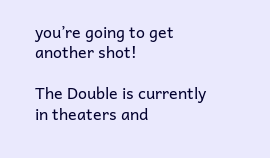you’re going to get another shot!

The Double is currently in theaters and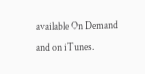available On Demand and on iTunes.